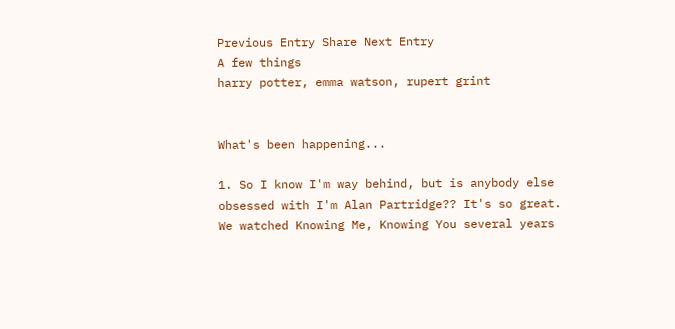Previous Entry Share Next Entry
A few things
harry potter, emma watson, rupert grint


What's been happening...

1. So I know I'm way behind, but is anybody else obsessed with I'm Alan Partridge?? It's so great. We watched Knowing Me, Knowing You several years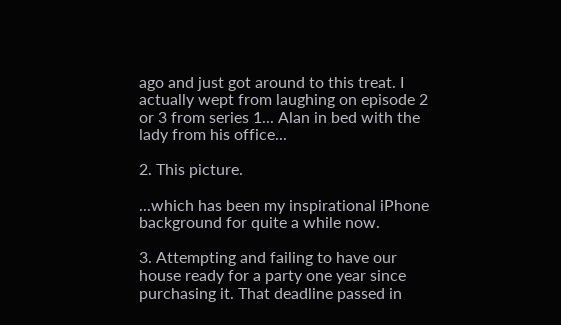ago and just got around to this treat. I actually wept from laughing on episode 2 or 3 from series 1... Alan in bed with the lady from his office...

2. This picture.

...which has been my inspirational iPhone background for quite a while now.

3. Attempting and failing to have our house ready for a party one year since purchasing it. That deadline passed in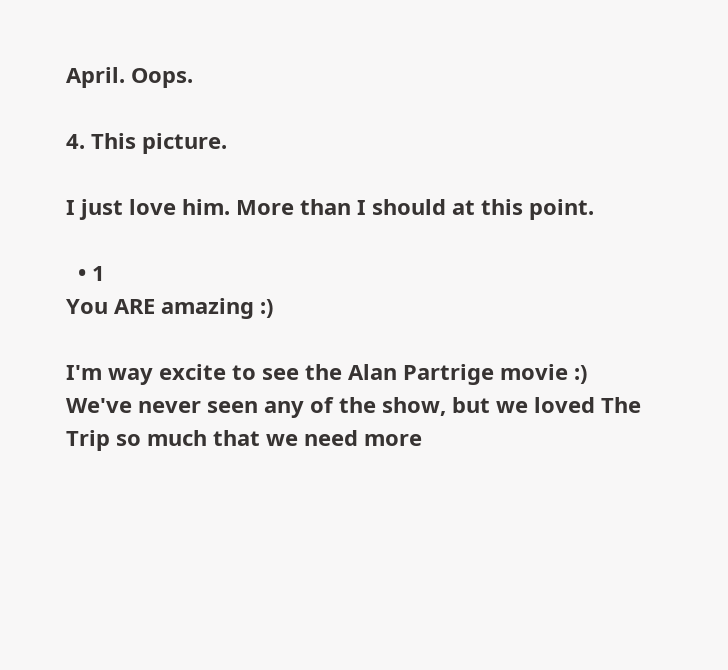April. Oops.

4. This picture.

I just love him. More than I should at this point.

  • 1
You ARE amazing :)

I'm way excite to see the Alan Partrige movie :)
We've never seen any of the show, but we loved The Trip so much that we need more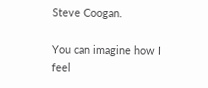Steve Coogan.

You can imagine how I feel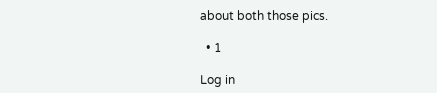about both those pics.

  • 1

Log in